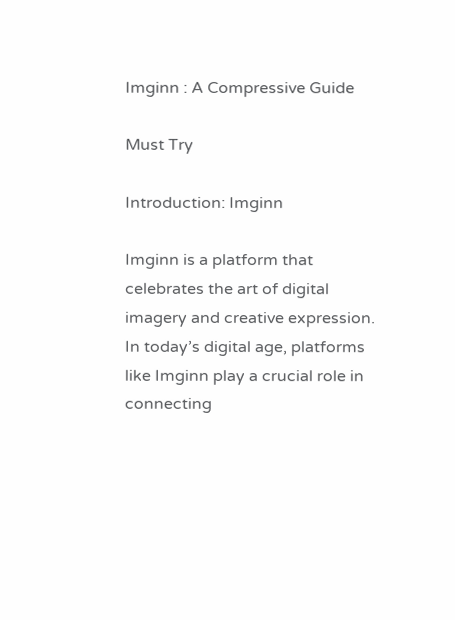Imginn : A Compressive Guide

Must Try

Introduction: Imginn

Imginn is a platform that celebrates the art of digital imagery and creative expression. In today’s digital age, platforms like Imginn play a crucial role in connecting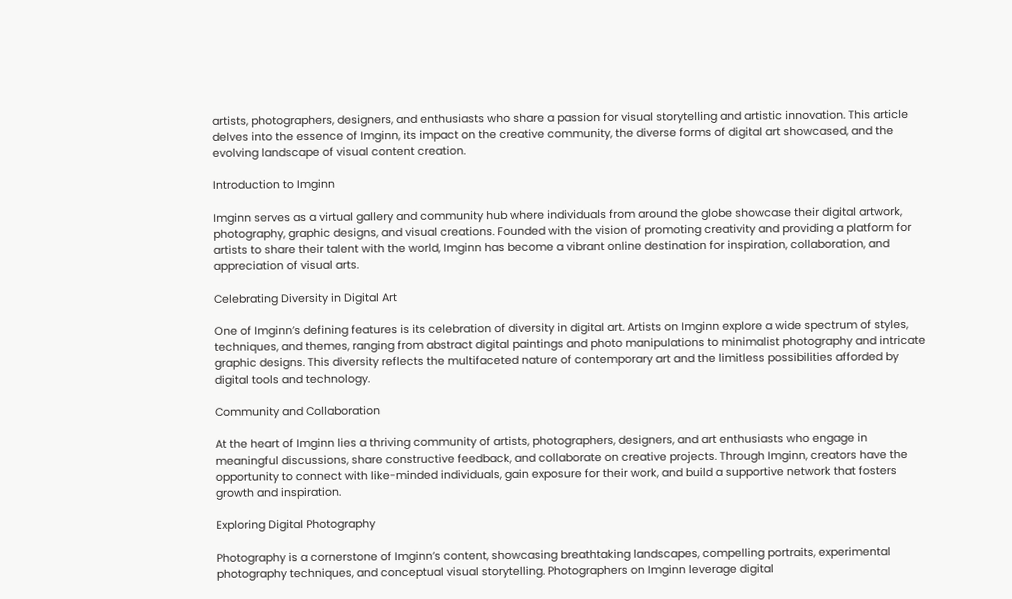artists, photographers, designers, and enthusiasts who share a passion for visual storytelling and artistic innovation. This article delves into the essence of Imginn, its impact on the creative community, the diverse forms of digital art showcased, and the evolving landscape of visual content creation.

Introduction to Imginn

Imginn serves as a virtual gallery and community hub where individuals from around the globe showcase their digital artwork, photography, graphic designs, and visual creations. Founded with the vision of promoting creativity and providing a platform for artists to share their talent with the world, Imginn has become a vibrant online destination for inspiration, collaboration, and appreciation of visual arts.

Celebrating Diversity in Digital Art

One of Imginn’s defining features is its celebration of diversity in digital art. Artists on Imginn explore a wide spectrum of styles, techniques, and themes, ranging from abstract digital paintings and photo manipulations to minimalist photography and intricate graphic designs. This diversity reflects the multifaceted nature of contemporary art and the limitless possibilities afforded by digital tools and technology.

Community and Collaboration

At the heart of Imginn lies a thriving community of artists, photographers, designers, and art enthusiasts who engage in meaningful discussions, share constructive feedback, and collaborate on creative projects. Through Imginn, creators have the opportunity to connect with like-minded individuals, gain exposure for their work, and build a supportive network that fosters growth and inspiration.

Exploring Digital Photography

Photography is a cornerstone of Imginn’s content, showcasing breathtaking landscapes, compelling portraits, experimental photography techniques, and conceptual visual storytelling. Photographers on Imginn leverage digital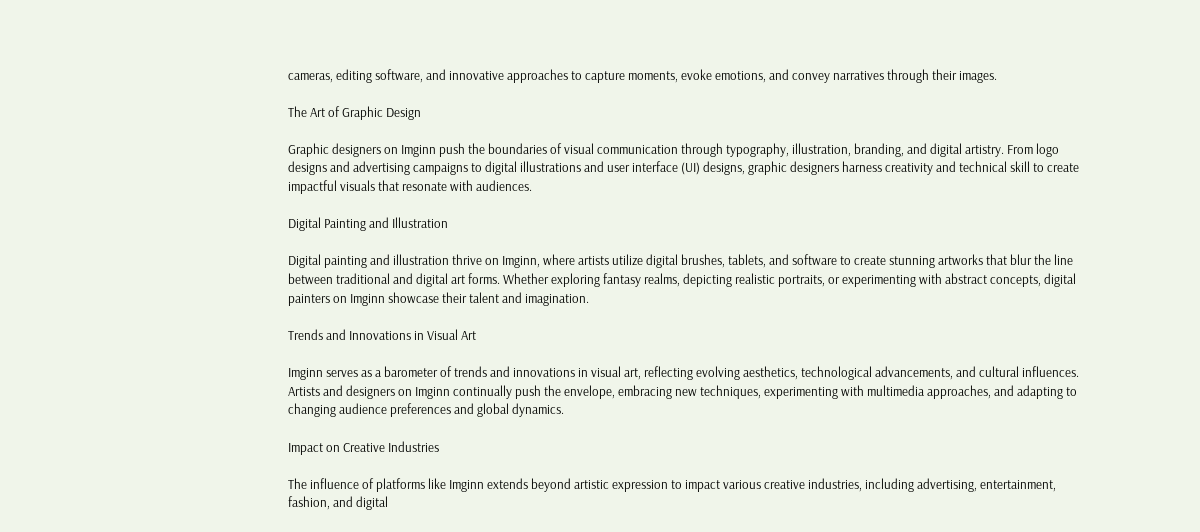cameras, editing software, and innovative approaches to capture moments, evoke emotions, and convey narratives through their images.

The Art of Graphic Design

Graphic designers on Imginn push the boundaries of visual communication through typography, illustration, branding, and digital artistry. From logo designs and advertising campaigns to digital illustrations and user interface (UI) designs, graphic designers harness creativity and technical skill to create impactful visuals that resonate with audiences.

Digital Painting and Illustration

Digital painting and illustration thrive on Imginn, where artists utilize digital brushes, tablets, and software to create stunning artworks that blur the line between traditional and digital art forms. Whether exploring fantasy realms, depicting realistic portraits, or experimenting with abstract concepts, digital painters on Imginn showcase their talent and imagination.

Trends and Innovations in Visual Art

Imginn serves as a barometer of trends and innovations in visual art, reflecting evolving aesthetics, technological advancements, and cultural influences. Artists and designers on Imginn continually push the envelope, embracing new techniques, experimenting with multimedia approaches, and adapting to changing audience preferences and global dynamics.

Impact on Creative Industries

The influence of platforms like Imginn extends beyond artistic expression to impact various creative industries, including advertising, entertainment, fashion, and digital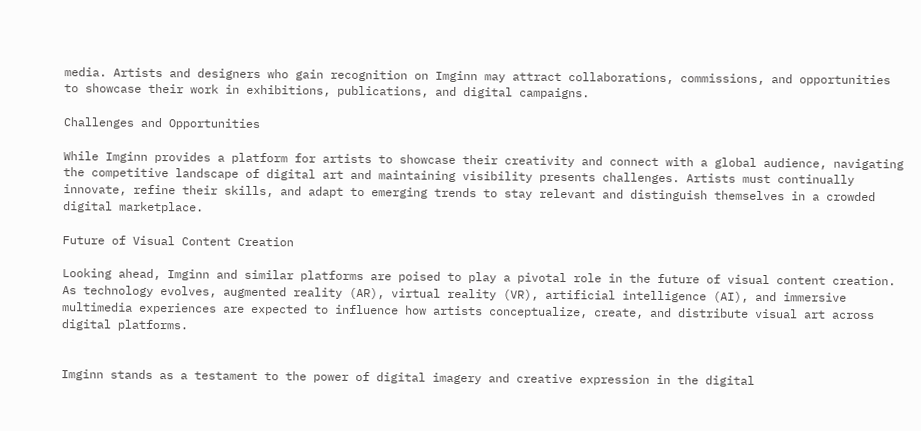media. Artists and designers who gain recognition on Imginn may attract collaborations, commissions, and opportunities to showcase their work in exhibitions, publications, and digital campaigns.

Challenges and Opportunities

While Imginn provides a platform for artists to showcase their creativity and connect with a global audience, navigating the competitive landscape of digital art and maintaining visibility presents challenges. Artists must continually innovate, refine their skills, and adapt to emerging trends to stay relevant and distinguish themselves in a crowded digital marketplace.

Future of Visual Content Creation

Looking ahead, Imginn and similar platforms are poised to play a pivotal role in the future of visual content creation. As technology evolves, augmented reality (AR), virtual reality (VR), artificial intelligence (AI), and immersive multimedia experiences are expected to influence how artists conceptualize, create, and distribute visual art across digital platforms.


Imginn stands as a testament to the power of digital imagery and creative expression in the digital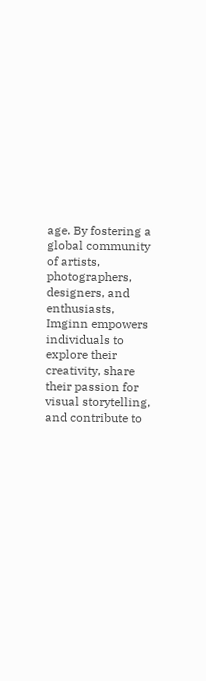age. By fostering a global community of artists, photographers, designers, and enthusiasts, Imginn empowers individuals to explore their creativity, share their passion for visual storytelling, and contribute to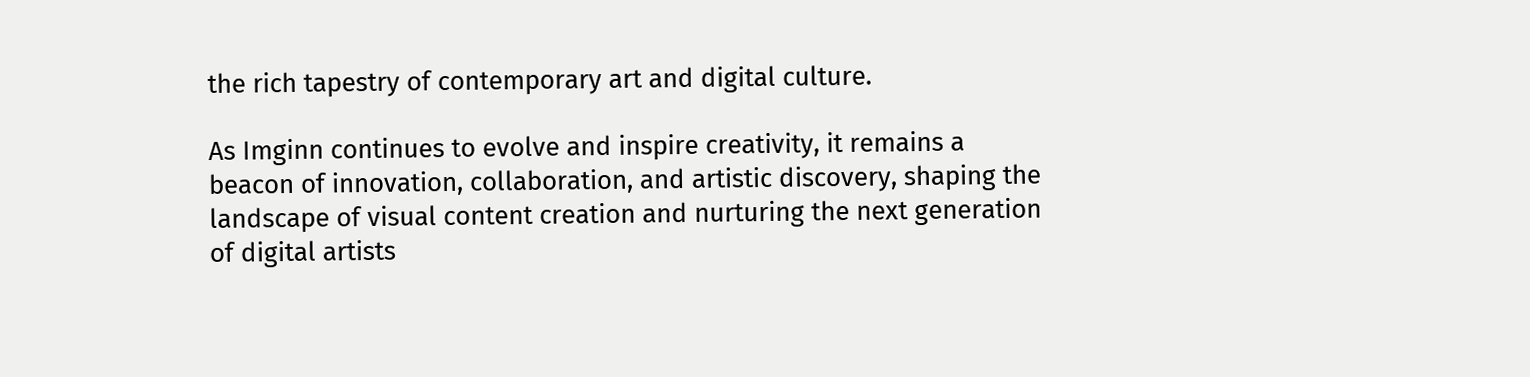the rich tapestry of contemporary art and digital culture.

As Imginn continues to evolve and inspire creativity, it remains a beacon of innovation, collaboration, and artistic discovery, shaping the landscape of visual content creation and nurturing the next generation of digital artists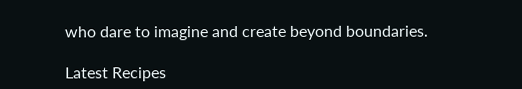who dare to imagine and create beyond boundaries.

Latest Recipes